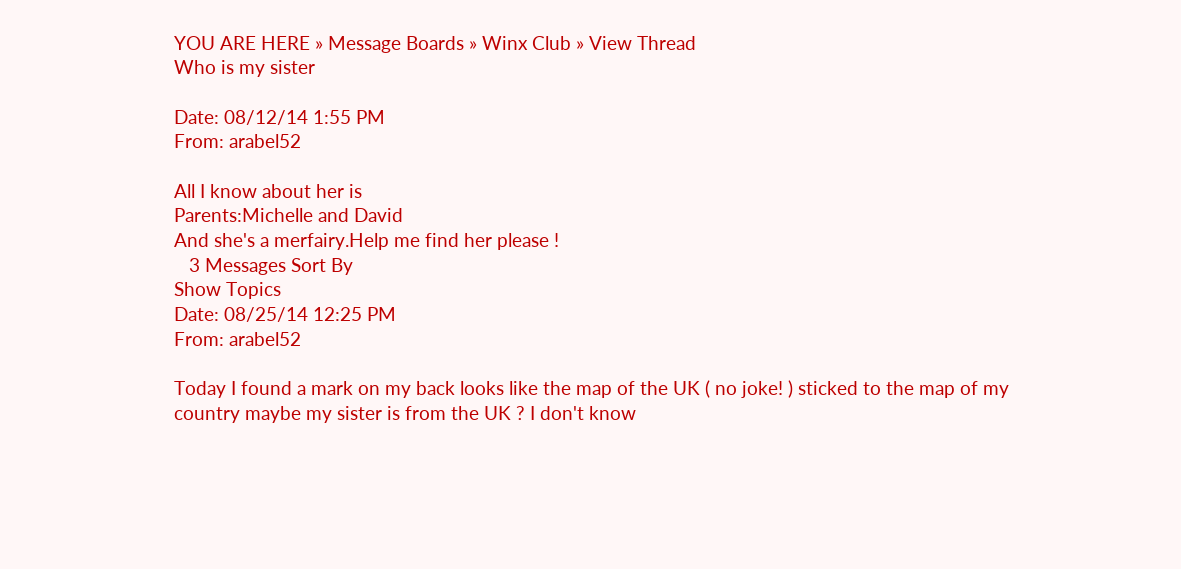YOU ARE HERE » Message Boards » Winx Club » View Thread
Who is my sister

Date: 08/12/14 1:55 PM
From: arabel52

All I know about her is
Parents:Michelle and David
And she's a merfairy.Help me find her please !
   3 Messages Sort By
Show Topics
Date: 08/25/14 12:25 PM
From: arabel52

Today I found a mark on my back looks like the map of the UK ( no joke! ) sticked to the map of my country maybe my sister is from the UK ? I don't know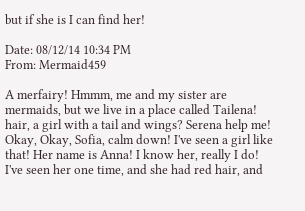but if she is I can find her!

Date: 08/12/14 10:34 PM
From: Mermaid459

A merfairy! Hmmm, me and my sister are mermaids, but we live in a place called Tailena! hair, a girl with a tail and wings? Serena help me! Okay, Okay, Sofia, calm down! I've seen a girl like that! Her name is Anna! I know her, really I do! I've seen her one time, and she had red hair, and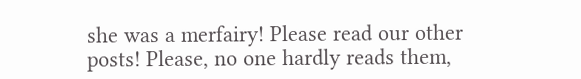she was a merfairy! Please read our other posts! Please, no one hardly reads them,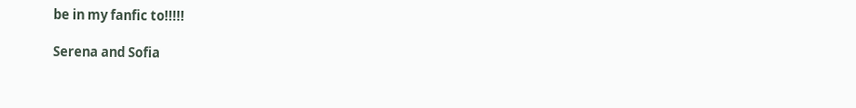be in my fanfic to!!!!!

Serena and Sofia